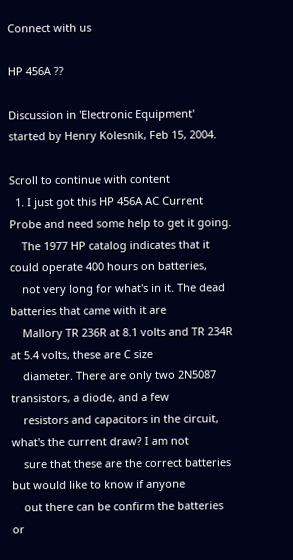Connect with us

HP 456A ??

Discussion in 'Electronic Equipment' started by Henry Kolesnik, Feb 15, 2004.

Scroll to continue with content
  1. I just got this HP 456A AC Current Probe and need some help to get it going.
    The 1977 HP catalog indicates that it could operate 400 hours on batteries,
    not very long for what's in it. The dead batteries that came with it are
    Mallory TR 236R at 8.1 volts and TR 234R at 5.4 volts, these are C size
    diameter. There are only two 2N5087 transistors, a diode, and a few
    resistors and capacitors in the circuit, what's the current draw? I am not
    sure that these are the correct batteries but would like to know if anyone
    out there can be confirm the batteries or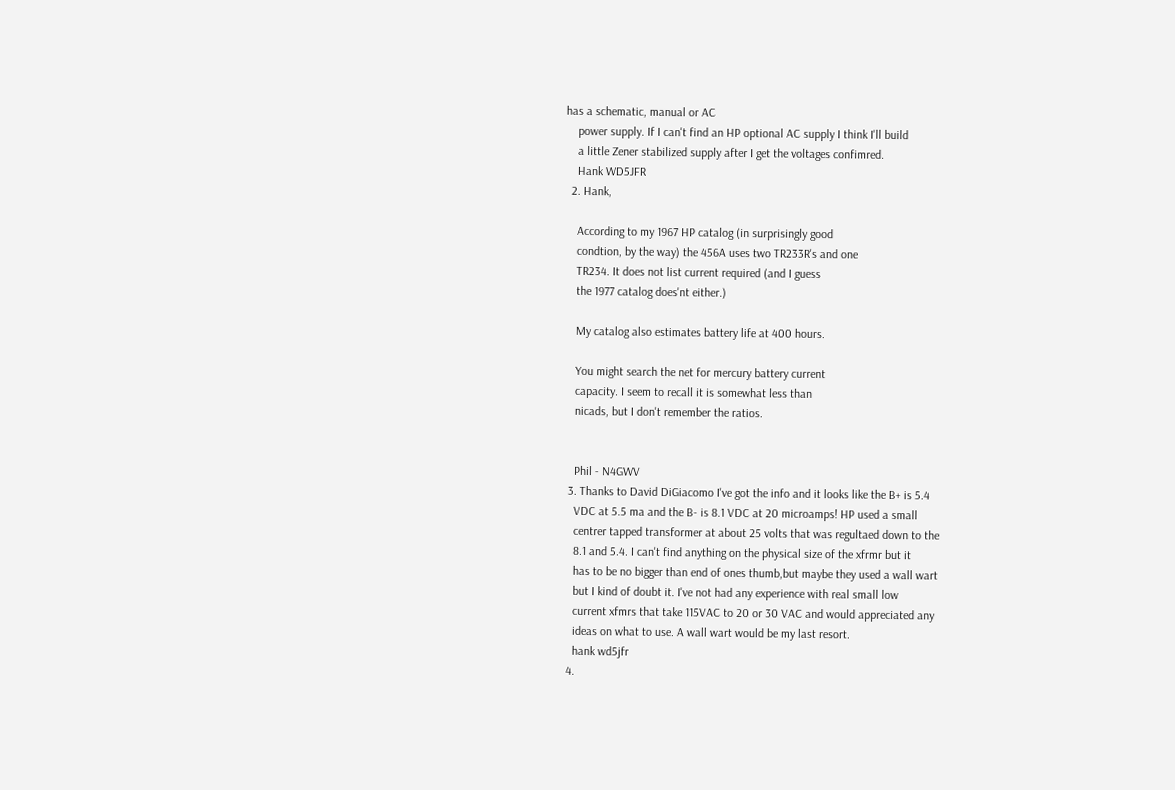has a schematic, manual or AC
    power supply. If I can't find an HP optional AC supply I think I'll build
    a little Zener stabilized supply after I get the voltages confimred.
    Hank WD5JFR
  2. Hank,

    According to my 1967 HP catalog (in surprisingly good
    condtion, by the way) the 456A uses two TR233R's and one
    TR234. It does not list current required (and I guess
    the 1977 catalog does'nt either.)

    My catalog also estimates battery life at 400 hours.

    You might search the net for mercury battery current
    capacity. I seem to recall it is somewhat less than
    nicads, but I don't remember the ratios.


    Phil - N4GWV
  3. Thanks to David DiGiacomo I've got the info and it looks like the B+ is 5.4
    VDC at 5.5 ma and the B- is 8.1 VDC at 20 microamps! HP used a small
    centrer tapped transformer at about 25 volts that was regultaed down to the
    8.1 and 5.4. I can't find anything on the physical size of the xfrmr but it
    has to be no bigger than end of ones thumb,but maybe they used a wall wart
    but I kind of doubt it. I've not had any experience with real small low
    current xfmrs that take 115VAC to 20 or 30 VAC and would appreciated any
    ideas on what to use. A wall wart would be my last resort.
    hank wd5jfr
  4.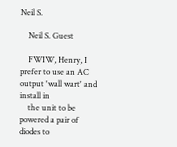Neil S.

    Neil S. Guest

    FWIW, Henry, I prefer to use an AC output 'wall wart' and install in
    the unit to be powered a pair of diodes to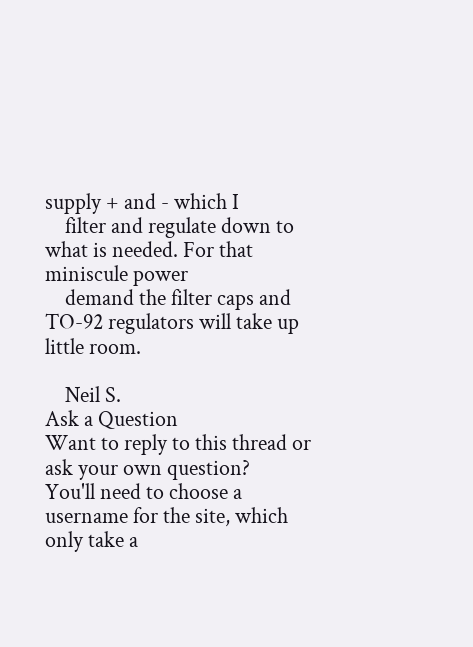supply + and - which I
    filter and regulate down to what is needed. For that miniscule power
    demand the filter caps and TO-92 regulators will take up little room.

    Neil S.
Ask a Question
Want to reply to this thread or ask your own question?
You'll need to choose a username for the site, which only take a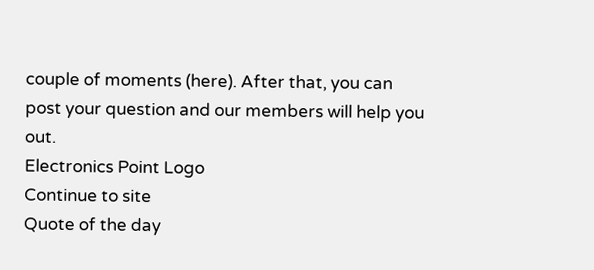couple of moments (here). After that, you can post your question and our members will help you out.
Electronics Point Logo
Continue to site
Quote of the day